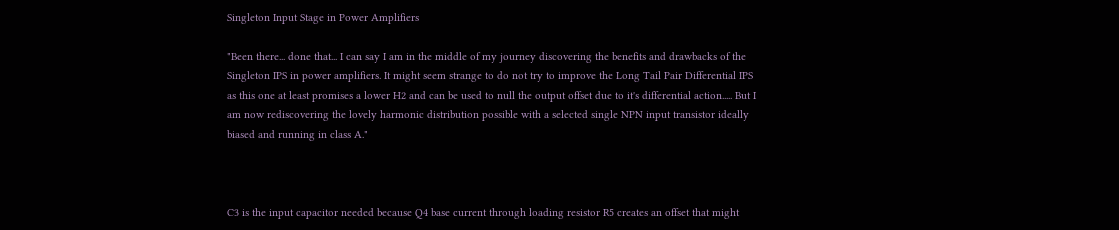Singleton Input Stage in Power Amplifiers

"Been there... done that... I can say I am in the middle of my journey discovering the benefits and drawbacks of the Singleton IPS in power amplifiers. It might seem strange to do not try to improve the Long Tail Pair Differential IPS as this one at least promises a lower H2 and can be used to null the output offset due to it's differential action..... But I am now rediscovering the lovely harmonic distribution possible with a selected single NPN input transistor ideally biased and running in class A."



C3 is the input capacitor needed because Q4 base current through loading resistor R5 creates an offset that might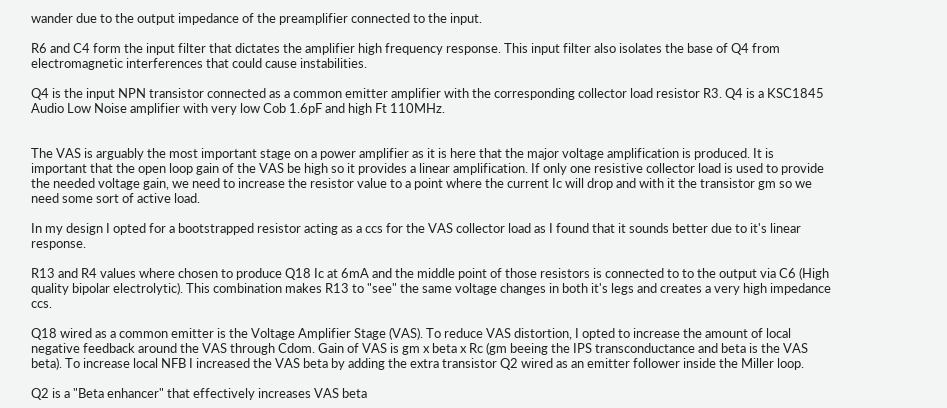wander due to the output impedance of the preamplifier connected to the input.

R6 and C4 form the input filter that dictates the amplifier high frequency response. This input filter also isolates the base of Q4 from electromagnetic interferences that could cause instabilities.

Q4 is the input NPN transistor connected as a common emitter amplifier with the corresponding collector load resistor R3. Q4 is a KSC1845 Audio Low Noise amplifier with very low Cob 1.6pF and high Ft 110MHz.


The VAS is arguably the most important stage on a power amplifier as it is here that the major voltage amplification is produced. It is important that the open loop gain of the VAS be high so it provides a linear amplification. If only one resistive collector load is used to provide the needed voltage gain, we need to increase the resistor value to a point where the current Ic will drop and with it the transistor gm so we need some sort of active load.

In my design I opted for a bootstrapped resistor acting as a ccs for the VAS collector load as I found that it sounds better due to it's linear response.

R13 and R4 values where chosen to produce Q18 Ic at 6mA and the middle point of those resistors is connected to to the output via C6 (High quality bipolar electrolytic). This combination makes R13 to "see" the same voltage changes in both it's legs and creates a very high impedance ccs.

Q18 wired as a common emitter is the Voltage Amplifier Stage (VAS). To reduce VAS distortion, I opted to increase the amount of local negative feedback around the VAS through Cdom. Gain of VAS is gm x beta x Rc (gm beeing the IPS transconductance and beta is the VAS beta). To increase local NFB I increased the VAS beta by adding the extra transistor Q2 wired as an emitter follower inside the Miller loop.

Q2 is a "Beta enhancer" that effectively increases VAS beta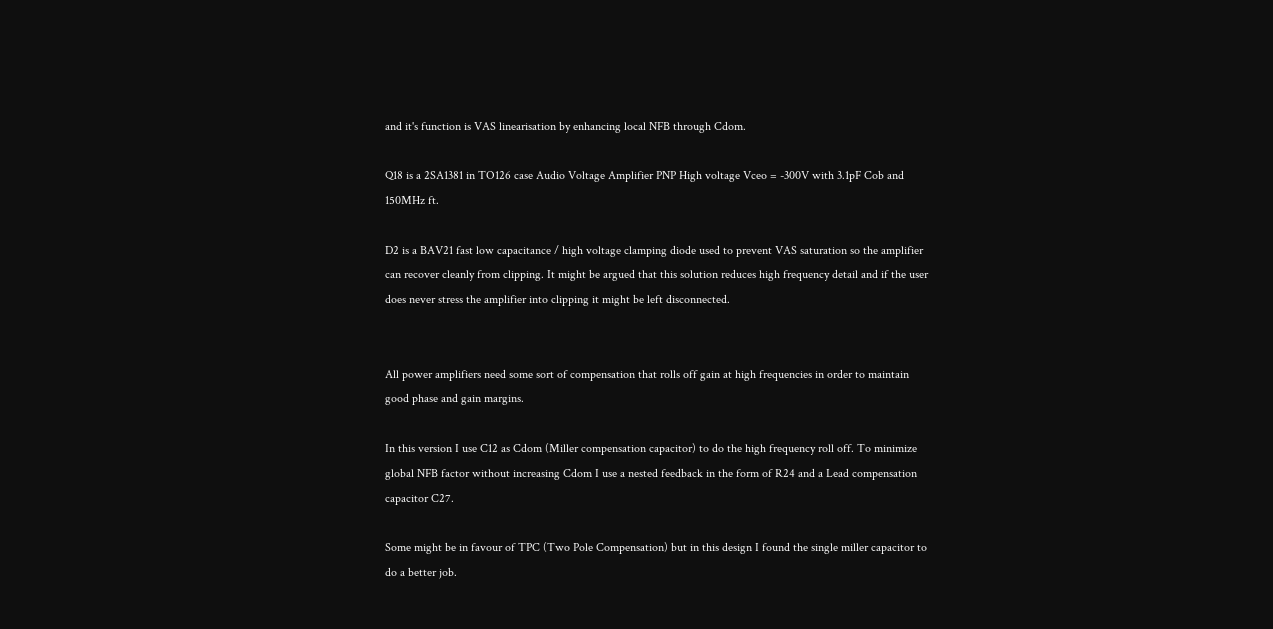and it's function is VAS linearisation by enhancing local NFB through Cdom.

Q18 is a 2SA1381 in TO126 case Audio Voltage Amplifier PNP High voltage Vceo = -300V with 3.1pF Cob and 150MHz ft.

D2 is a BAV21 fast low capacitance / high voltage clamping diode used to prevent VAS saturation so the amplifier can recover cleanly from clipping. It might be argued that this solution reduces high frequency detail and if the user does never stress the amplifier into clipping it might be left disconnected.


All power amplifiers need some sort of compensation that rolls off gain at high frequencies in order to maintain good phase and gain margins.

In this version I use C12 as Cdom (Miller compensation capacitor) to do the high frequency roll off. To minimize global NFB factor without increasing Cdom I use a nested feedback in the form of R24 and a Lead compensation capacitor C27.

Some might be in favour of TPC (Two Pole Compensation) but in this design I found the single miller capacitor to do a better job.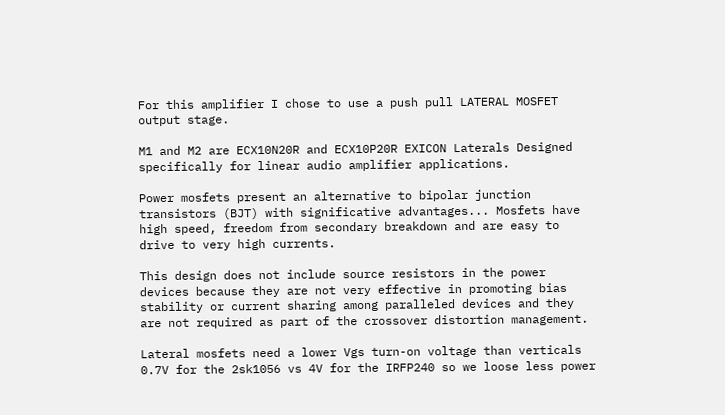For this amplifier I chose to use a push pull LATERAL MOSFET output stage.

M1 and M2 are ECX10N20R and ECX10P20R EXICON Laterals Designed specifically for linear audio amplifier applications.

Power mosfets present an alternative to bipolar junction transistors (BJT) with significative advantages... Mosfets have high speed, freedom from secondary breakdown and are easy to drive to very high currents.

This design does not include source resistors in the power devices because they are not very effective in promoting bias stability or current sharing among paralleled devices and they are not required as part of the crossover distortion management.

Lateral mosfets need a lower Vgs turn-on voltage than verticals 0.7V for the 2sk1056 vs 4V for the IRFP240 so we loose less power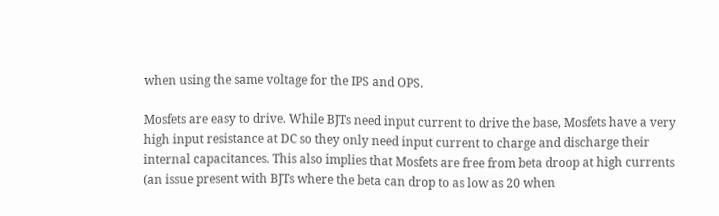when using the same voltage for the IPS and OPS.

Mosfets are easy to drive. While BJTs need input current to drive the base, Mosfets have a very high input resistance at DC so they only need input current to charge and discharge their internal capacitances. This also implies that Mosfets are free from beta droop at high currents (an issue present with BJTs where the beta can drop to as low as 20 when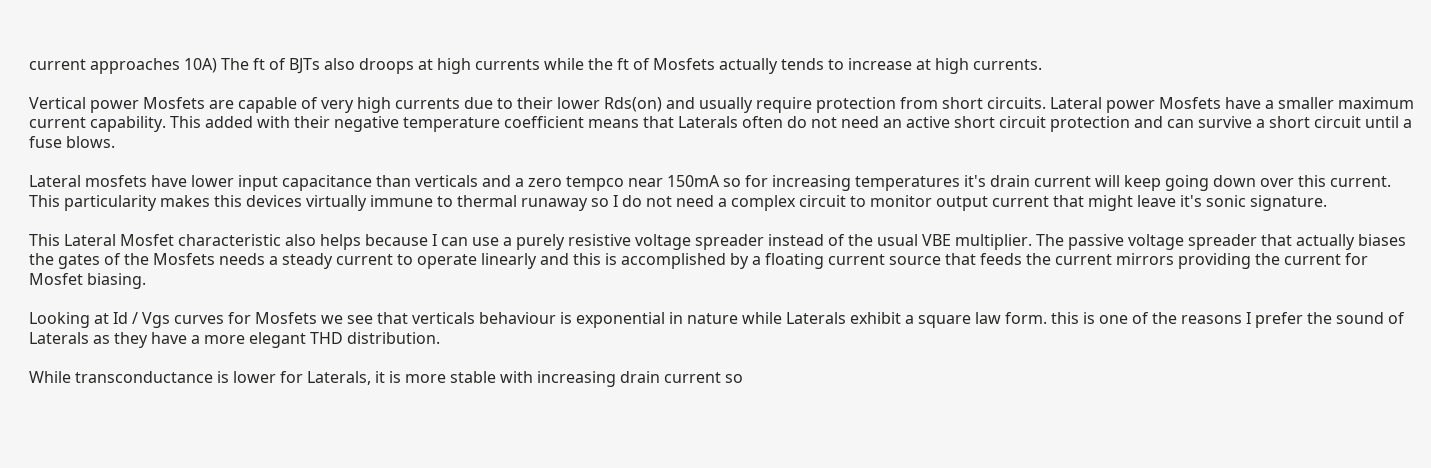current approaches 10A) The ft of BJTs also droops at high currents while the ft of Mosfets actually tends to increase at high currents.

Vertical power Mosfets are capable of very high currents due to their lower Rds(on) and usually require protection from short circuits. Lateral power Mosfets have a smaller maximum current capability. This added with their negative temperature coefficient means that Laterals often do not need an active short circuit protection and can survive a short circuit until a fuse blows.

Lateral mosfets have lower input capacitance than verticals and a zero tempco near 150mA so for increasing temperatures it's drain current will keep going down over this current. This particularity makes this devices virtually immune to thermal runaway so I do not need a complex circuit to monitor output current that might leave it's sonic signature.

This Lateral Mosfet characteristic also helps because I can use a purely resistive voltage spreader instead of the usual VBE multiplier. The passive voltage spreader that actually biases the gates of the Mosfets needs a steady current to operate linearly and this is accomplished by a floating current source that feeds the current mirrors providing the current for Mosfet biasing.

Looking at Id / Vgs curves for Mosfets we see that verticals behaviour is exponential in nature while Laterals exhibit a square law form. this is one of the reasons I prefer the sound of Laterals as they have a more elegant THD distribution.

While transconductance is lower for Laterals, it is more stable with increasing drain current so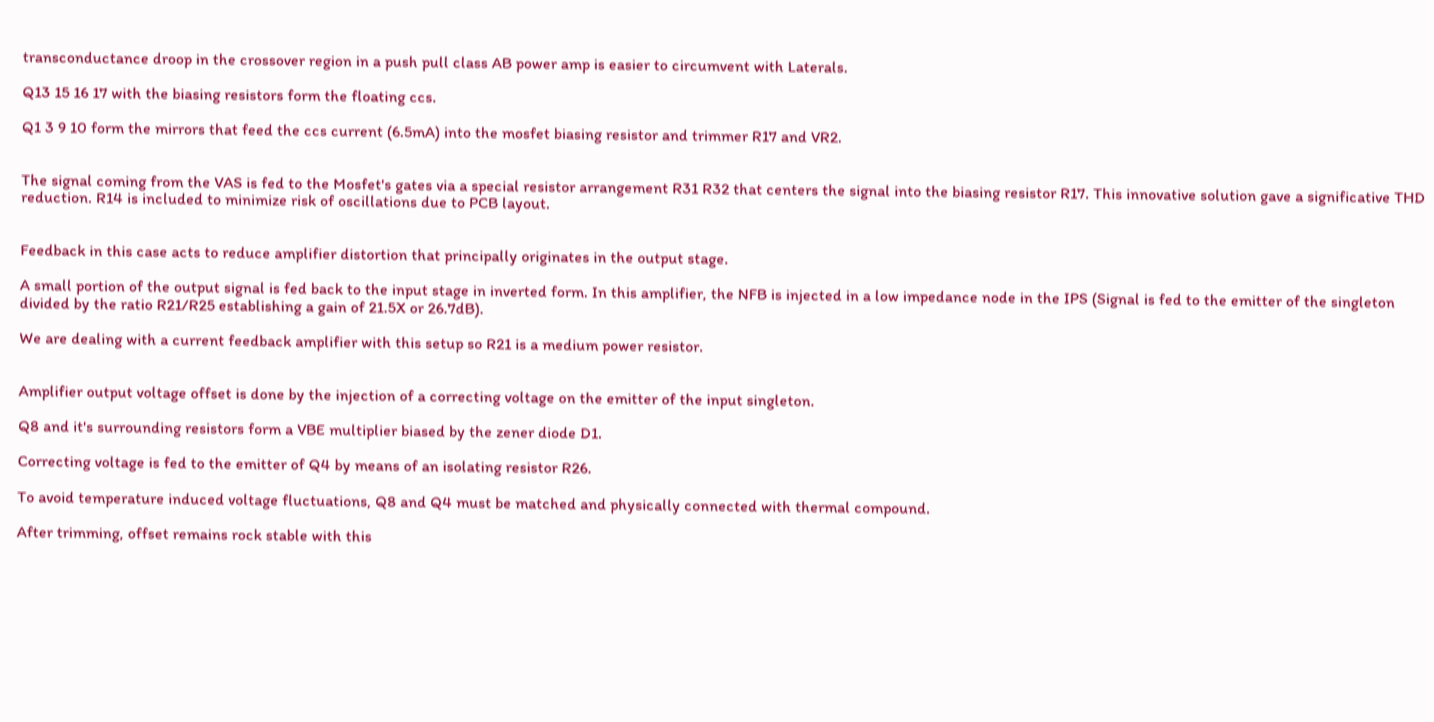transconductance droop in the crossover region in a push pull class AB power amp is easier to circumvent with Laterals.

Q13 15 16 17 with the biasing resistors form the floating ccs.

Q1 3 9 10 form the mirrors that feed the ccs current (6.5mA) into the mosfet biasing resistor and trimmer R17 and VR2.


The signal coming from the VAS is fed to the Mosfet's gates via a special resistor arrangement R31 R32 that centers the signal into the biasing resistor R17. This innovative solution gave a significative THD reduction. R14 is included to minimize risk of oscillations due to PCB layout.


Feedback in this case acts to reduce amplifier distortion that principally originates in the output stage.

A small portion of the output signal is fed back to the input stage in inverted form. In this amplifier, the NFB is injected in a low impedance node in the IPS (Signal is fed to the emitter of the singleton divided by the ratio R21/R25 establishing a gain of 21.5X or 26.7dB).

We are dealing with a current feedback amplifier with this setup so R21 is a medium power resistor.


Amplifier output voltage offset is done by the injection of a correcting voltage on the emitter of the input singleton.

Q8 and it's surrounding resistors form a VBE multiplier biased by the zener diode D1.

Correcting voltage is fed to the emitter of Q4 by means of an isolating resistor R26.

To avoid temperature induced voltage fluctuations, Q8 and Q4 must be matched and physically connected with thermal compound.

After trimming, offset remains rock stable with this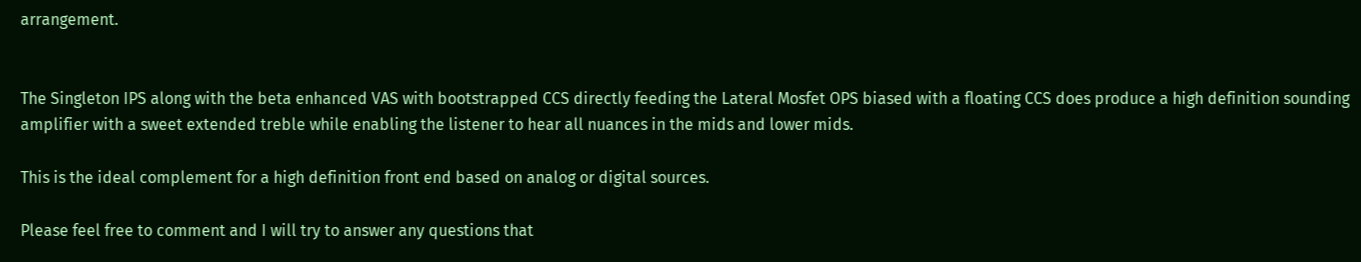arrangement.


The Singleton IPS along with the beta enhanced VAS with bootstrapped CCS directly feeding the Lateral Mosfet OPS biased with a floating CCS does produce a high definition sounding amplifier with a sweet extended treble while enabling the listener to hear all nuances in the mids and lower mids.

This is the ideal complement for a high definition front end based on analog or digital sources.

Please feel free to comment and I will try to answer any questions that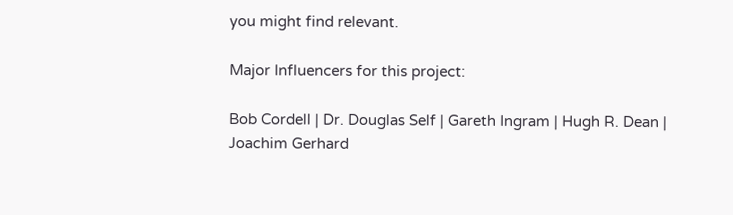you might find relevant.

Major Influencers for this project:

Bob Cordell | Dr. Douglas Self | Gareth Ingram | Hugh R. Dean | Joachim Gerhard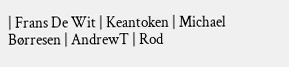| Frans De Wit | Keantoken | Michael Børresen | AndrewT | Rod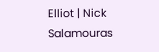Elliot | Nick Salamouras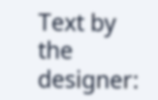Text by the designer: